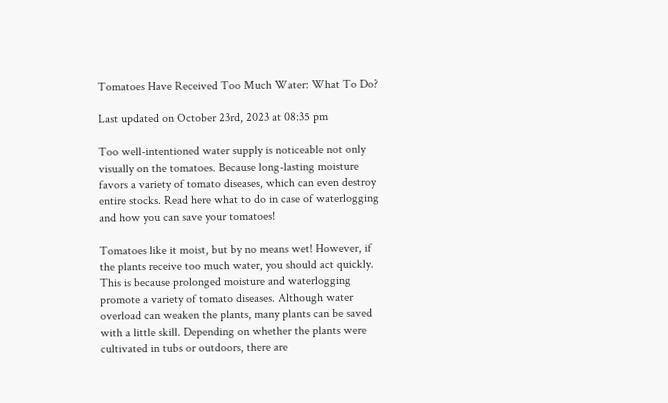Tomatoes Have Received Too Much Water: What To Do?

Last updated on October 23rd, 2023 at 08:35 pm

Too well-intentioned water supply is noticeable not only visually on the tomatoes. Because long-lasting moisture favors a variety of tomato diseases, which can even destroy entire stocks. Read here what to do in case of waterlogging and how you can save your tomatoes!

Tomatoes like it moist, but by no means wet! However, if the plants receive too much water, you should act quickly. This is because prolonged moisture and waterlogging promote a variety of tomato diseases. Although water overload can weaken the plants, many plants can be saved with a little skill. Depending on whether the plants were cultivated in tubs or outdoors, there are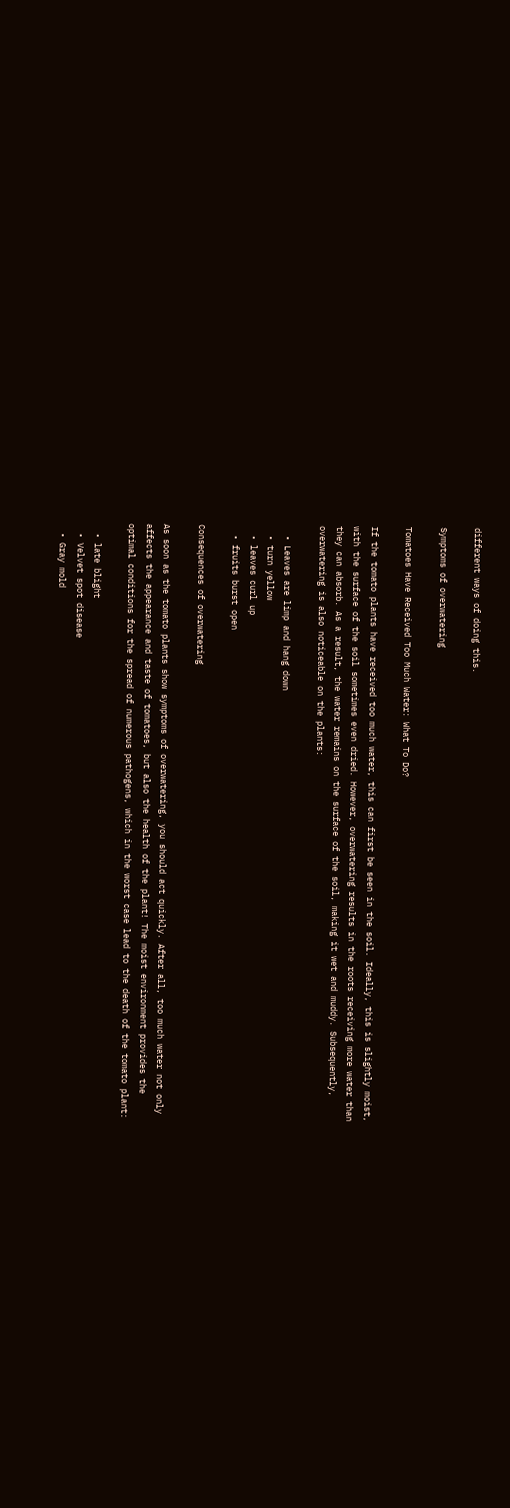different ways of doing this.

Symptoms of overwatering

Tomatoes Have Received Too Much Water: What To Do?

If the tomato plants have received too much water, this can first be seen in the soil. Ideally, this is slightly moist, with the surface of the soil sometimes even dried. However, overwatering results in the roots receiving more water than they can absorb. As a result, the water remains on the surface of the soil, making it wet and muddy. Subsequently, overwatering is also noticeable on the plants:

  • Leaves are limp and hang down
  • turn yellow
  • leaves curl up
  • fruits burst open

Consequences of overwatering

As soon as the tomato plants show symptoms of overwatering, you should act quickly. After all, too much water not only affects the appearance and taste of tomatoes, but also the health of the plant! The moist environment provides the optimal conditions for the spread of numerous pathogens, which in the worst case lead to the death of the tomato plant:

  • late blight
  • Velvet spot disease
  • Gray mold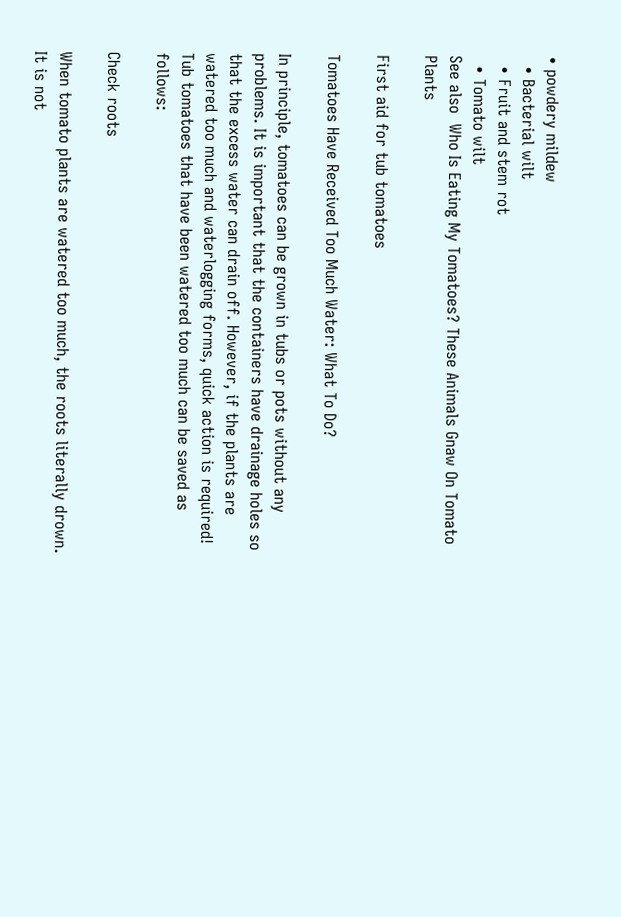• powdery mildew
  • Bacterial wilt
  • Fruit and stem rot
  • Tomato wilt
See also  Who Is Eating My Tomatoes? These Animals Gnaw On Tomato Plants

First aid for tub tomatoes

Tomatoes Have Received Too Much Water: What To Do?

In principle, tomatoes can be grown in tubs or pots without any problems. It is important that the containers have drainage holes so that the excess water can drain off. However, if the plants are watered too much and waterlogging forms, quick action is required! Tub tomatoes that have been watered too much can be saved as follows:

Check roots

When tomato plants are watered too much, the roots literally drown. It is not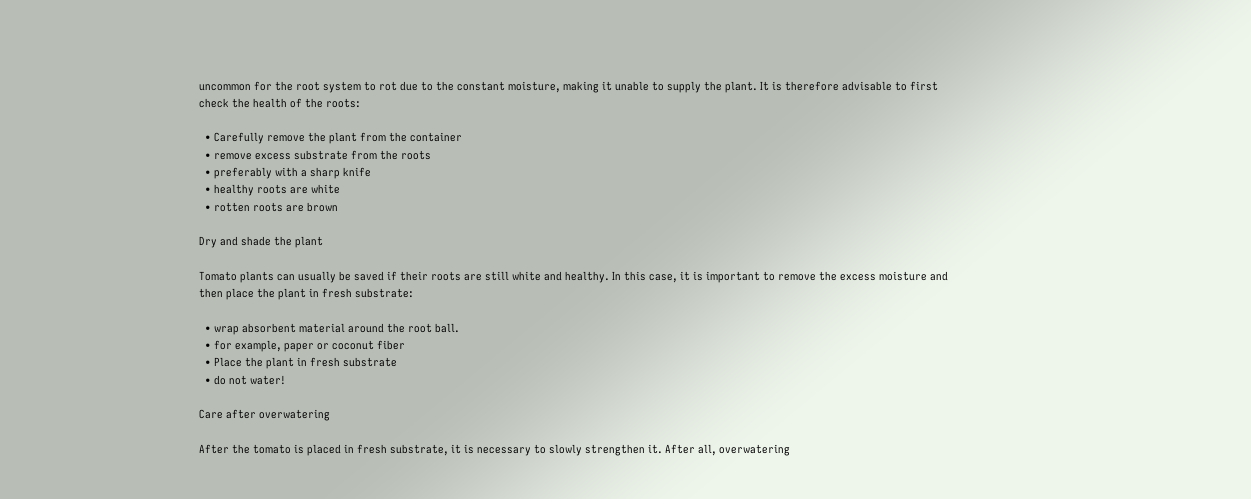uncommon for the root system to rot due to the constant moisture, making it unable to supply the plant. It is therefore advisable to first check the health of the roots:

  • Carefully remove the plant from the container
  • remove excess substrate from the roots
  • preferably with a sharp knife
  • healthy roots are white
  • rotten roots are brown

Dry and shade the plant

Tomato plants can usually be saved if their roots are still white and healthy. In this case, it is important to remove the excess moisture and then place the plant in fresh substrate:

  • wrap absorbent material around the root ball.
  • for example, paper or coconut fiber
  • Place the plant in fresh substrate
  • do not water!

Care after overwatering

After the tomato is placed in fresh substrate, it is necessary to slowly strengthen it. After all, overwatering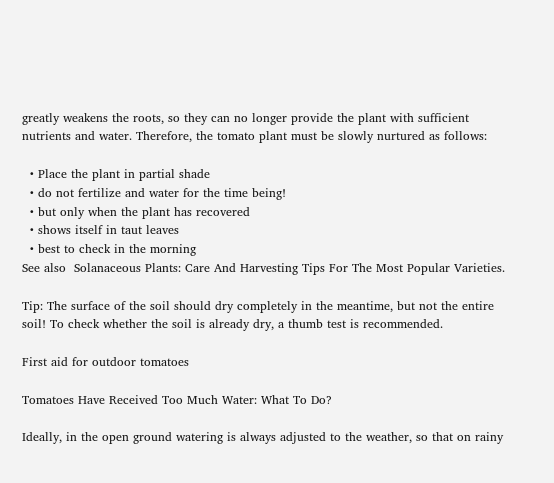greatly weakens the roots, so they can no longer provide the plant with sufficient nutrients and water. Therefore, the tomato plant must be slowly nurtured as follows:

  • Place the plant in partial shade
  • do not fertilize and water for the time being!
  • but only when the plant has recovered
  • shows itself in taut leaves
  • best to check in the morning
See also  Solanaceous Plants: Care And Harvesting Tips For The Most Popular Varieties.

Tip: The surface of the soil should dry completely in the meantime, but not the entire soil! To check whether the soil is already dry, a thumb test is recommended.

First aid for outdoor tomatoes

Tomatoes Have Received Too Much Water: What To Do?

Ideally, in the open ground watering is always adjusted to the weather, so that on rainy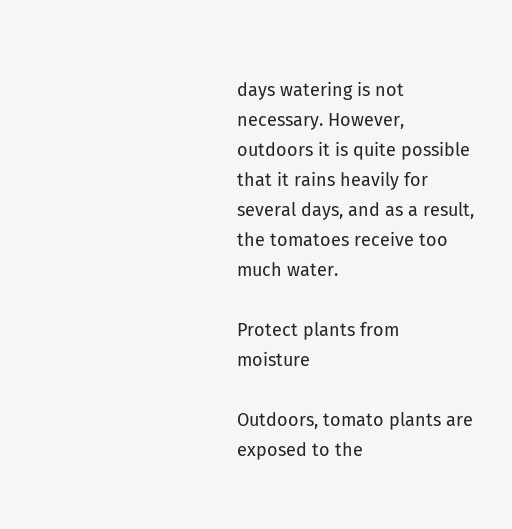days watering is not necessary. However, outdoors it is quite possible that it rains heavily for several days, and as a result, the tomatoes receive too much water.

Protect plants from moisture

Outdoors, tomato plants are exposed to the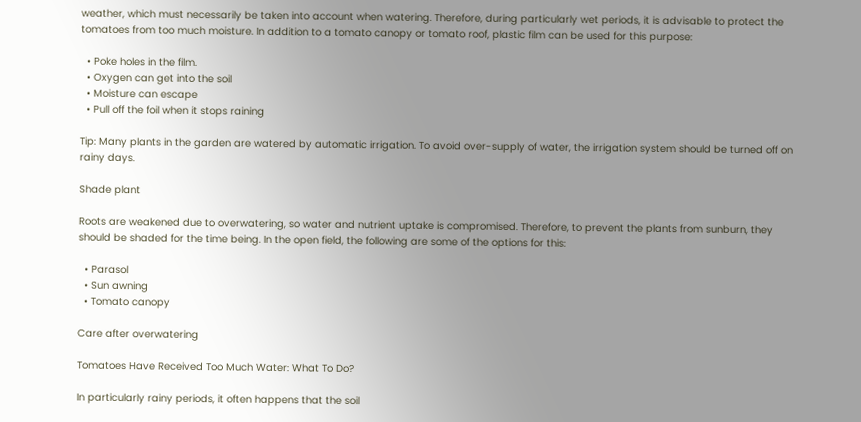weather, which must necessarily be taken into account when watering. Therefore, during particularly wet periods, it is advisable to protect the tomatoes from too much moisture. In addition to a tomato canopy or tomato roof, plastic film can be used for this purpose:

  • Poke holes in the film.
  • Oxygen can get into the soil
  • Moisture can escape
  • Pull off the foil when it stops raining

Tip: Many plants in the garden are watered by automatic irrigation. To avoid over-supply of water, the irrigation system should be turned off on rainy days.

Shade plant

Roots are weakened due to overwatering, so water and nutrient uptake is compromised. Therefore, to prevent the plants from sunburn, they should be shaded for the time being. In the open field, the following are some of the options for this:

  • Parasol
  • Sun awning
  • Tomato canopy

Care after overwatering

Tomatoes Have Received Too Much Water: What To Do?

In particularly rainy periods, it often happens that the soil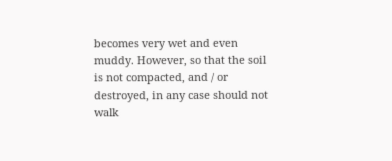becomes very wet and even muddy. However, so that the soil is not compacted, and / or destroyed, in any case should not walk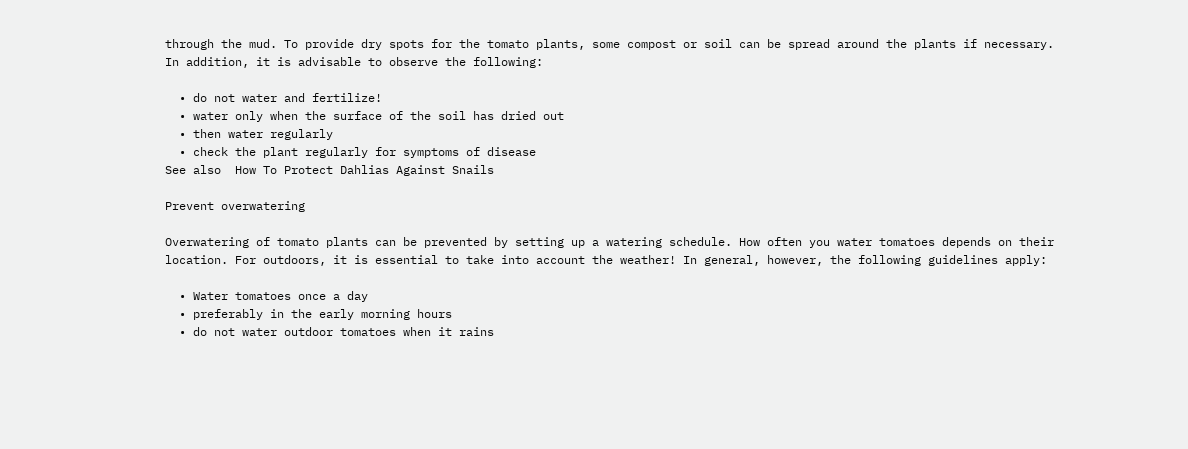through the mud. To provide dry spots for the tomato plants, some compost or soil can be spread around the plants if necessary. In addition, it is advisable to observe the following:

  • do not water and fertilize!
  • water only when the surface of the soil has dried out
  • then water regularly
  • check the plant regularly for symptoms of disease
See also  How To Protect Dahlias Against Snails

Prevent overwatering

Overwatering of tomato plants can be prevented by setting up a watering schedule. How often you water tomatoes depends on their location. For outdoors, it is essential to take into account the weather! In general, however, the following guidelines apply:

  • Water tomatoes once a day
  • preferably in the early morning hours
  • do not water outdoor tomatoes when it rains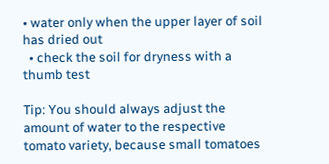• water only when the upper layer of soil has dried out
  • check the soil for dryness with a thumb test

Tip: You should always adjust the amount of water to the respective tomato variety, because small tomatoes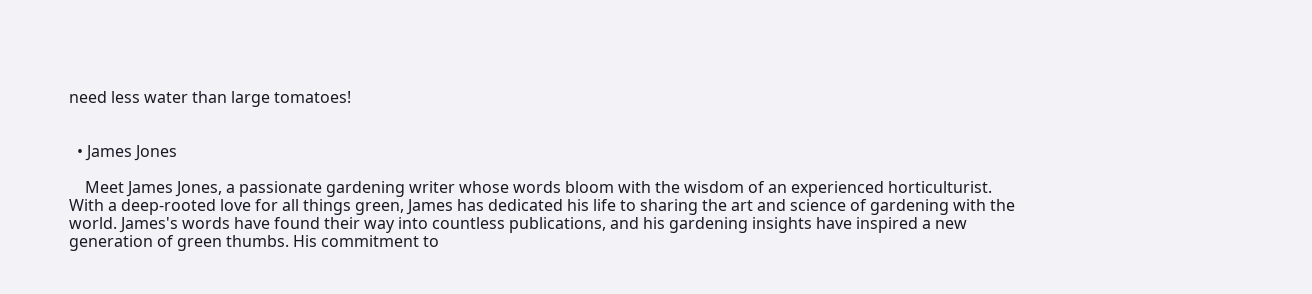need less water than large tomatoes!


  • James Jones

    Meet James Jones, a passionate gardening writer whose words bloom with the wisdom of an experienced horticulturist. With a deep-rooted love for all things green, James has dedicated his life to sharing the art and science of gardening with the world. James's words have found their way into countless publications, and his gardening insights have inspired a new generation of green thumbs. His commitment to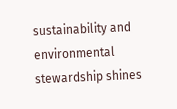sustainability and environmental stewardship shines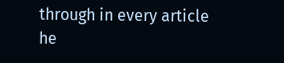through in every article he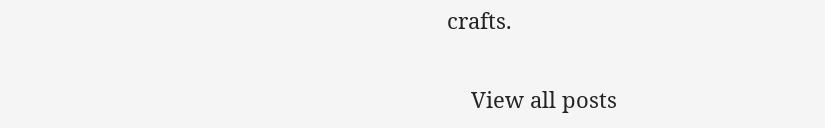crafts.

    View all posts